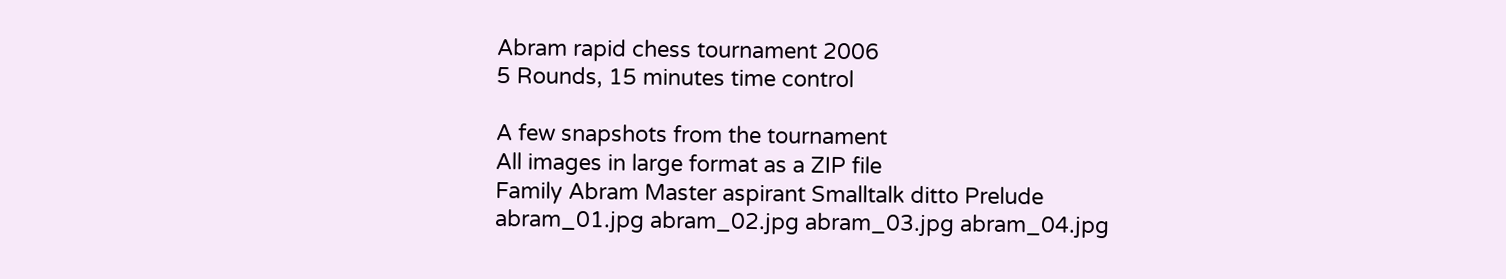Abram rapid chess tournament 2006
5 Rounds, 15 minutes time control

A few snapshots from the tournament
All images in large format as a ZIP file
Family Abram Master aspirant Smalltalk ditto Prelude
abram_01.jpg abram_02.jpg abram_03.jpg abram_04.jpg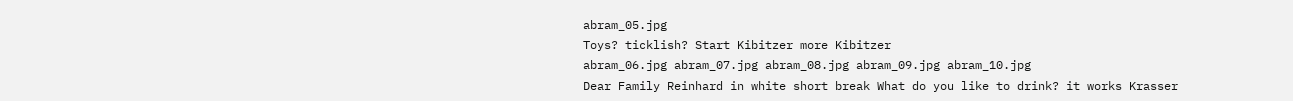abram_05.jpg
Toys? ticklish? Start Kibitzer more Kibitzer
abram_06.jpg abram_07.jpg abram_08.jpg abram_09.jpg abram_10.jpg
Dear Family Reinhard in white short break What do you like to drink? it works Krasser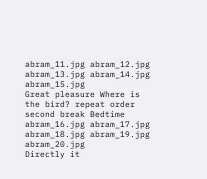abram_11.jpg abram_12.jpg abram_13.jpg abram_14.jpg abram_15.jpg
Great pleasure Where is the bird? repeat order second break Bedtime
abram_16.jpg abram_17.jpg abram_18.jpg abram_19.jpg abram_20.jpg
Directly it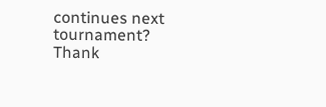continues next tournament? Thank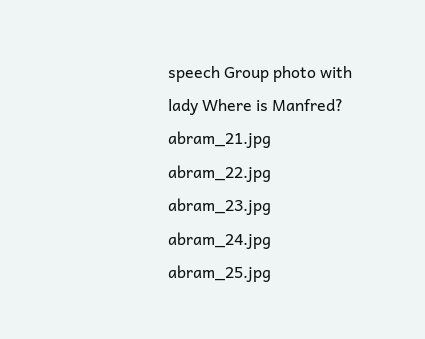speech Group photo with lady Where is Manfred?
abram_21.jpg abram_22.jpg abram_23.jpg abram_24.jpg abram_25.jpg